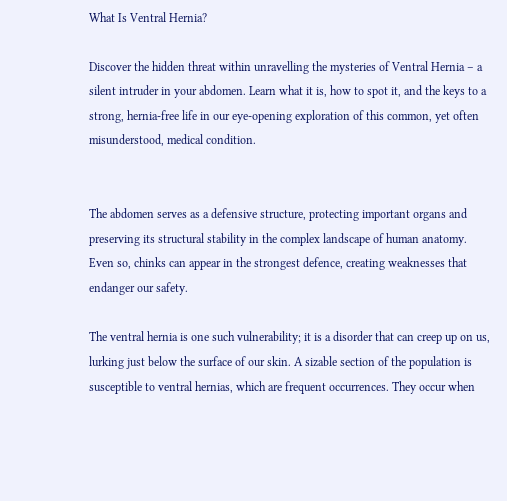What Is Ventral Hernia?

Discover the hidden threat within unravelling the mysteries of Ventral Hernia – a silent intruder in your abdomen. Learn what it is, how to spot it, and the keys to a strong, hernia-free life in our eye-opening exploration of this common, yet often misunderstood, medical condition.


The abdomen serves as a defensive structure, protecting important organs and preserving its structural stability in the complex landscape of human anatomy. Even so, chinks can appear in the strongest defence, creating weaknesses that endanger our safety.

The ventral hernia is one such vulnerability; it is a disorder that can creep up on us, lurking just below the surface of our skin. A sizable section of the population is susceptible to ventral hernias, which are frequent occurrences. They occur when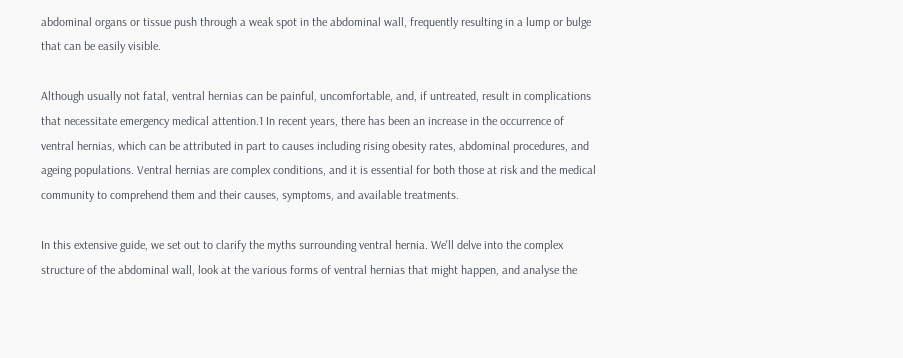abdominal organs or tissue push through a weak spot in the abdominal wall, frequently resulting in a lump or bulge that can be easily visible.

Although usually not fatal, ventral hernias can be painful, uncomfortable, and, if untreated, result in complications that necessitate emergency medical attention.1 In recent years, there has been an increase in the occurrence of ventral hernias, which can be attributed in part to causes including rising obesity rates, abdominal procedures, and ageing populations. Ventral hernias are complex conditions, and it is essential for both those at risk and the medical community to comprehend them and their causes, symptoms, and available treatments.

In this extensive guide, we set out to clarify the myths surrounding ventral hernia. We'll delve into the complex structure of the abdominal wall, look at the various forms of ventral hernias that might happen, and analyse the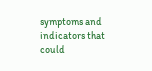symptoms and indicators that could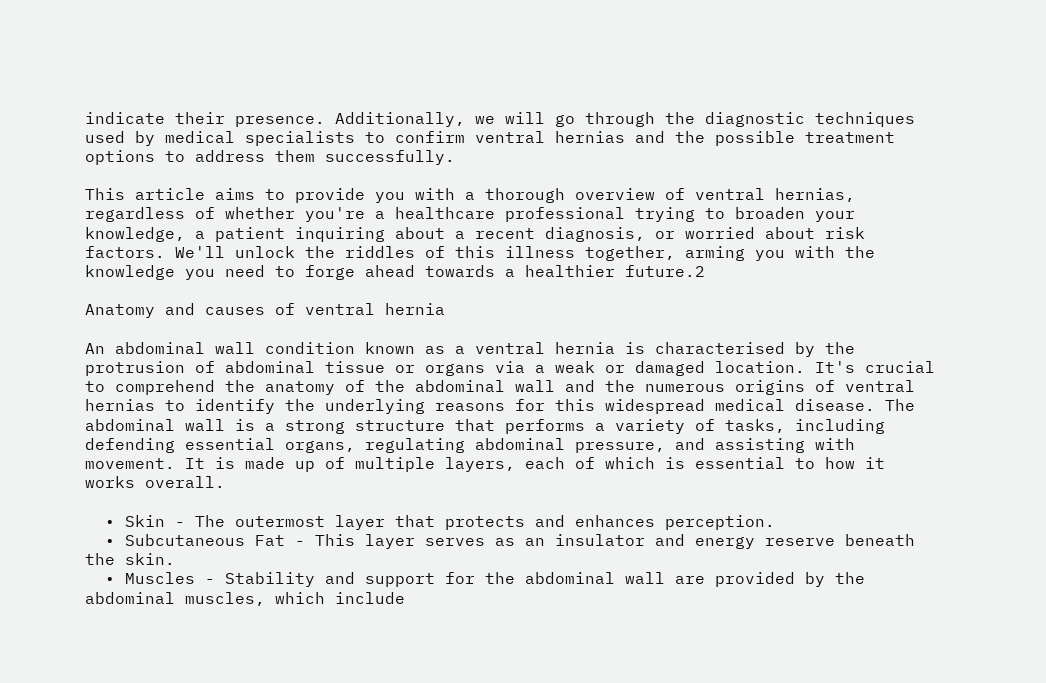indicate their presence. Additionally, we will go through the diagnostic techniques used by medical specialists to confirm ventral hernias and the possible treatment options to address them successfully.

This article aims to provide you with a thorough overview of ventral hernias, regardless of whether you're a healthcare professional trying to broaden your knowledge, a patient inquiring about a recent diagnosis, or worried about risk factors. We'll unlock the riddles of this illness together, arming you with the knowledge you need to forge ahead towards a healthier future.2

Anatomy and causes of ventral hernia

An abdominal wall condition known as a ventral hernia is characterised by the protrusion of abdominal tissue or organs via a weak or damaged location. It's crucial to comprehend the anatomy of the abdominal wall and the numerous origins of ventral hernias to identify the underlying reasons for this widespread medical disease. The abdominal wall is a strong structure that performs a variety of tasks, including defending essential organs, regulating abdominal pressure, and assisting with movement. It is made up of multiple layers, each of which is essential to how it works overall.

  • Skin - The outermost layer that protects and enhances perception.
  • Subcutaneous Fat - This layer serves as an insulator and energy reserve beneath the skin.
  • Muscles - Stability and support for the abdominal wall are provided by the abdominal muscles, which include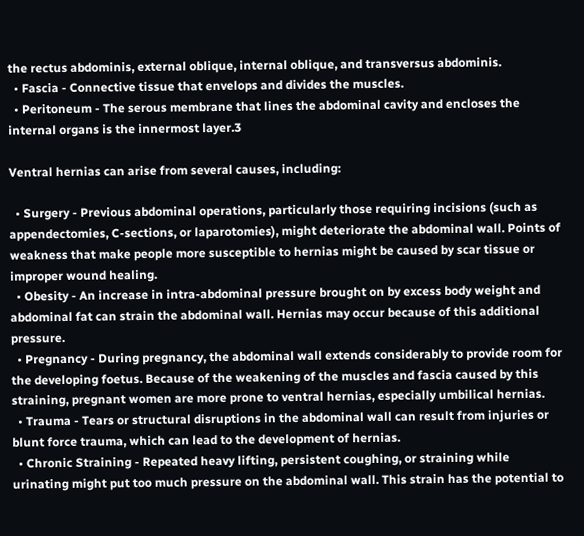the rectus abdominis, external oblique, internal oblique, and transversus abdominis.
  • Fascia - Connective tissue that envelops and divides the muscles.
  • Peritoneum - The serous membrane that lines the abdominal cavity and encloses the internal organs is the innermost layer.3

Ventral hernias can arise from several causes, including:

  • Surgery - Previous abdominal operations, particularly those requiring incisions (such as appendectomies, C-sections, or laparotomies), might deteriorate the abdominal wall. Points of weakness that make people more susceptible to hernias might be caused by scar tissue or improper wound healing.
  • Obesity - An increase in intra-abdominal pressure brought on by excess body weight and abdominal fat can strain the abdominal wall. Hernias may occur because of this additional pressure.
  • Pregnancy - During pregnancy, the abdominal wall extends considerably to provide room for the developing foetus. Because of the weakening of the muscles and fascia caused by this straining, pregnant women are more prone to ventral hernias, especially umbilical hernias.
  • Trauma - Tears or structural disruptions in the abdominal wall can result from injuries or blunt force trauma, which can lead to the development of hernias.
  • Chronic Straining - Repeated heavy lifting, persistent coughing, or straining while urinating might put too much pressure on the abdominal wall. This strain has the potential to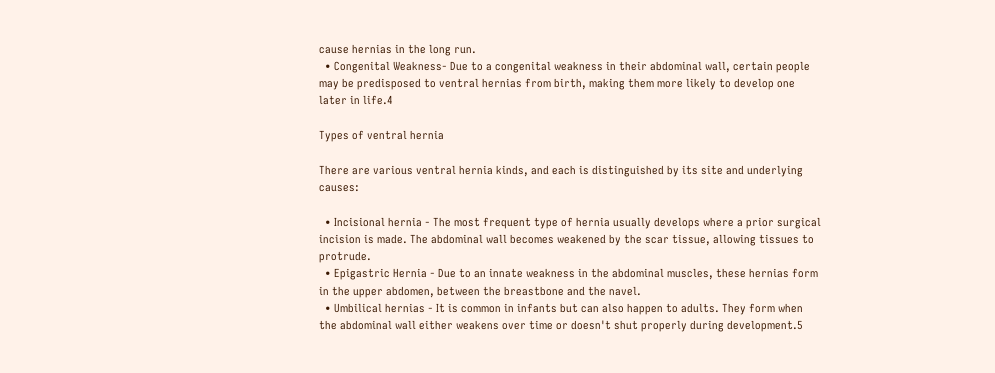cause hernias in the long run.
  • Congenital Weakness- Due to a congenital weakness in their abdominal wall, certain people may be predisposed to ventral hernias from birth, making them more likely to develop one later in life.4

Types of ventral hernia

There are various ventral hernia kinds, and each is distinguished by its site and underlying causes:

  • Incisional hernia - The most frequent type of hernia usually develops where a prior surgical incision is made. The abdominal wall becomes weakened by the scar tissue, allowing tissues to protrude.
  • Epigastric Hernia - Due to an innate weakness in the abdominal muscles, these hernias form in the upper abdomen, between the breastbone and the navel.
  • Umbilical hernias - It is common in infants but can also happen to adults. They form when the abdominal wall either weakens over time or doesn't shut properly during development.5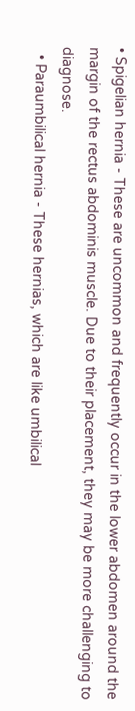• Spigelian hernia - These are uncommon and frequently occur in the lower abdomen around the margin of the rectus abdominis muscle. Due to their placement, they may be more challenging to diagnose.
  • Paraumbilical hernia - These hernias, which are like umbilical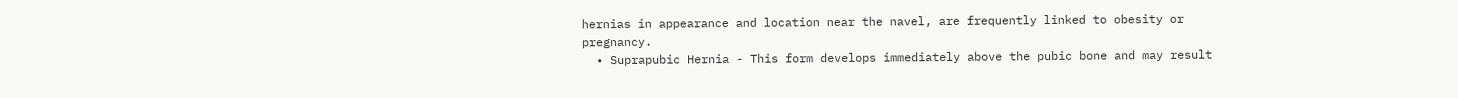hernias in appearance and location near the navel, are frequently linked to obesity or pregnancy.
  • Suprapubic Hernia - This form develops immediately above the pubic bone and may result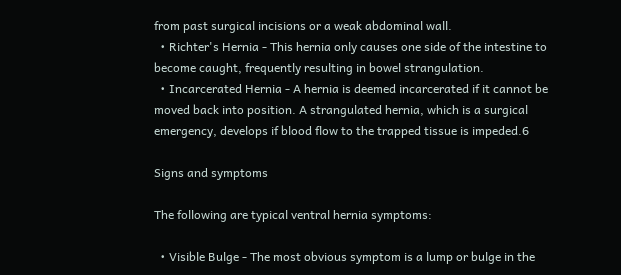from past surgical incisions or a weak abdominal wall.
  • Richter's Hernia - This hernia only causes one side of the intestine to become caught, frequently resulting in bowel strangulation.
  • Incarcerated Hernia - A hernia is deemed incarcerated if it cannot be moved back into position. A strangulated hernia, which is a surgical emergency, develops if blood flow to the trapped tissue is impeded.6

Signs and symptoms

The following are typical ventral hernia symptoms:

  • Visible Bulge - The most obvious symptom is a lump or bulge in the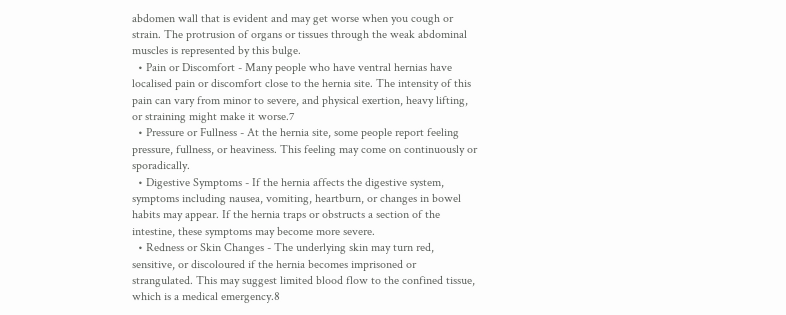abdomen wall that is evident and may get worse when you cough or strain. The protrusion of organs or tissues through the weak abdominal muscles is represented by this bulge.
  • Pain or Discomfort - Many people who have ventral hernias have localised pain or discomfort close to the hernia site. The intensity of this pain can vary from minor to severe, and physical exertion, heavy lifting, or straining might make it worse.7
  • Pressure or Fullness - At the hernia site, some people report feeling pressure, fullness, or heaviness. This feeling may come on continuously or sporadically.
  • Digestive Symptoms - If the hernia affects the digestive system, symptoms including nausea, vomiting, heartburn, or changes in bowel habits may appear. If the hernia traps or obstructs a section of the intestine, these symptoms may become more severe.
  • Redness or Skin Changes - The underlying skin may turn red, sensitive, or discoloured if the hernia becomes imprisoned or strangulated. This may suggest limited blood flow to the confined tissue, which is a medical emergency.8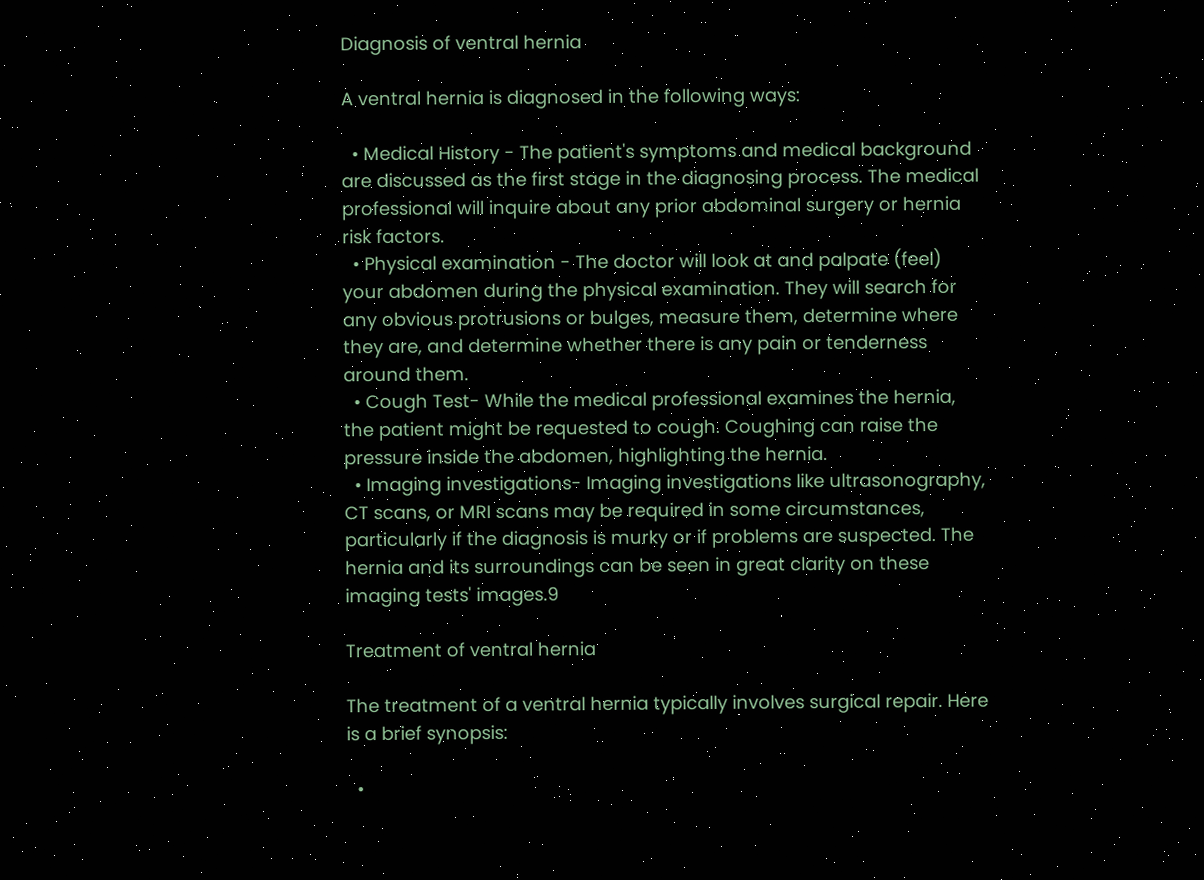Diagnosis of ventral hernia

A ventral hernia is diagnosed in the following ways:

  • Medical History - The patient's symptoms and medical background are discussed as the first stage in the diagnosing process. The medical professional will inquire about any prior abdominal surgery or hernia risk factors.
  • Physical examination - The doctor will look at and palpate (feel) your abdomen during the physical examination. They will search for any obvious protrusions or bulges, measure them, determine where they are, and determine whether there is any pain or tenderness around them.
  • Cough Test- While the medical professional examines the hernia, the patient might be requested to cough. Coughing can raise the pressure inside the abdomen, highlighting the hernia.
  • Imaging investigations- Imaging investigations like ultrasonography, CT scans, or MRI scans may be required in some circumstances, particularly if the diagnosis is murky or if problems are suspected. The hernia and its surroundings can be seen in great clarity on these imaging tests' images.9

Treatment of ventral hernia

The treatment of a ventral hernia typically involves surgical repair. Here is a brief synopsis:

  •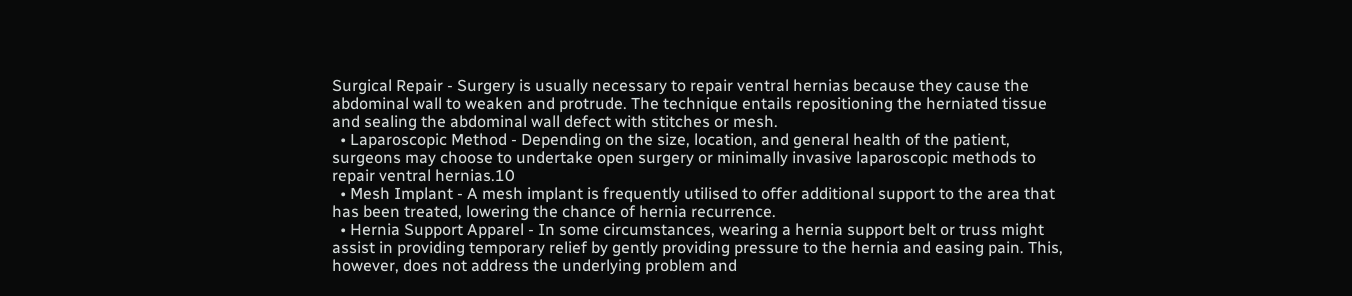Surgical Repair - Surgery is usually necessary to repair ventral hernias because they cause the abdominal wall to weaken and protrude. The technique entails repositioning the herniated tissue and sealing the abdominal wall defect with stitches or mesh.
  • Laparoscopic Method - Depending on the size, location, and general health of the patient, surgeons may choose to undertake open surgery or minimally invasive laparoscopic methods to repair ventral hernias.10
  • Mesh Implant - A mesh implant is frequently utilised to offer additional support to the area that has been treated, lowering the chance of hernia recurrence.
  • Hernia Support Apparel - In some circumstances, wearing a hernia support belt or truss might assist in providing temporary relief by gently providing pressure to the hernia and easing pain. This, however, does not address the underlying problem and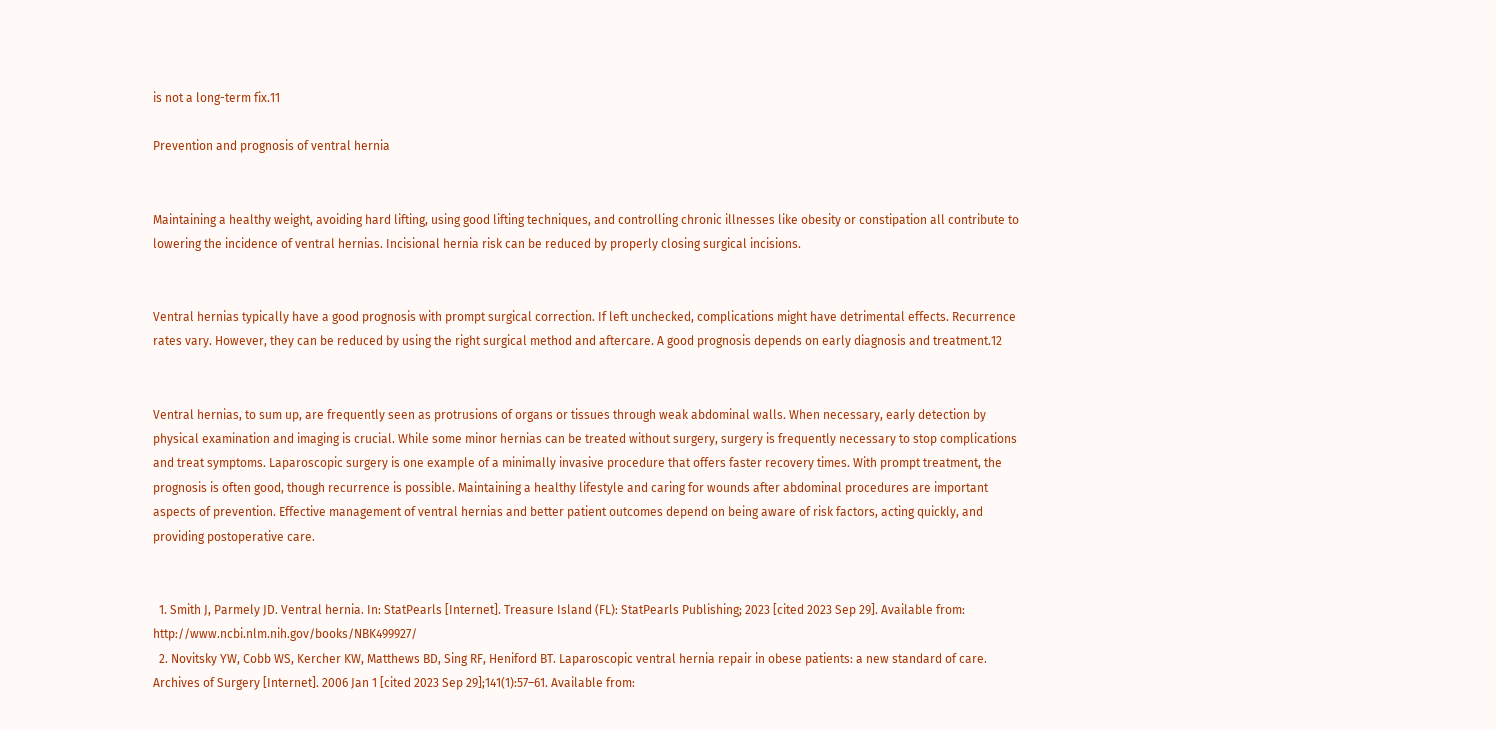is not a long-term fix.11

Prevention and prognosis of ventral hernia


Maintaining a healthy weight, avoiding hard lifting, using good lifting techniques, and controlling chronic illnesses like obesity or constipation all contribute to lowering the incidence of ventral hernias. Incisional hernia risk can be reduced by properly closing surgical incisions.


Ventral hernias typically have a good prognosis with prompt surgical correction. If left unchecked, complications might have detrimental effects. Recurrence rates vary. However, they can be reduced by using the right surgical method and aftercare. A good prognosis depends on early diagnosis and treatment.12


Ventral hernias, to sum up, are frequently seen as protrusions of organs or tissues through weak abdominal walls. When necessary, early detection by physical examination and imaging is crucial. While some minor hernias can be treated without surgery, surgery is frequently necessary to stop complications and treat symptoms. Laparoscopic surgery is one example of a minimally invasive procedure that offers faster recovery times. With prompt treatment, the prognosis is often good, though recurrence is possible. Maintaining a healthy lifestyle and caring for wounds after abdominal procedures are important aspects of prevention. Effective management of ventral hernias and better patient outcomes depend on being aware of risk factors, acting quickly, and providing postoperative care.


  1. Smith J, Parmely JD. Ventral hernia. In: StatPearls [Internet]. Treasure Island (FL): StatPearls Publishing; 2023 [cited 2023 Sep 29]. Available from: http://www.ncbi.nlm.nih.gov/books/NBK499927/
  2. Novitsky YW, Cobb WS, Kercher KW, Matthews BD, Sing RF, Heniford BT. Laparoscopic ventral hernia repair in obese patients: a new standard of care. Archives of Surgery [Internet]. 2006 Jan 1 [cited 2023 Sep 29];141(1):57–61. Available from: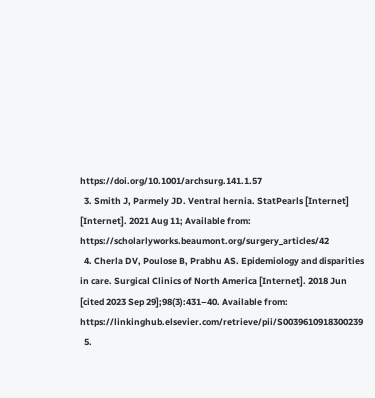https://doi.org/10.1001/archsurg.141.1.57
  3. Smith J, Parmely JD. Ventral hernia. StatPearls [Internet] [Internet]. 2021 Aug 11; Available from: https://scholarlyworks.beaumont.org/surgery_articles/42
  4. Cherla DV, Poulose B, Prabhu AS. Epidemiology and disparities in care. Surgical Clinics of North America [Internet]. 2018 Jun [cited 2023 Sep 29];98(3):431–40. Available from: https://linkinghub.elsevier.com/retrieve/pii/S0039610918300239
  5.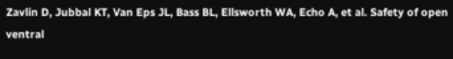Zavlin D, Jubbal KT, Van Eps JL, Bass BL, Ellsworth WA, Echo A, et al. Safety of open ventral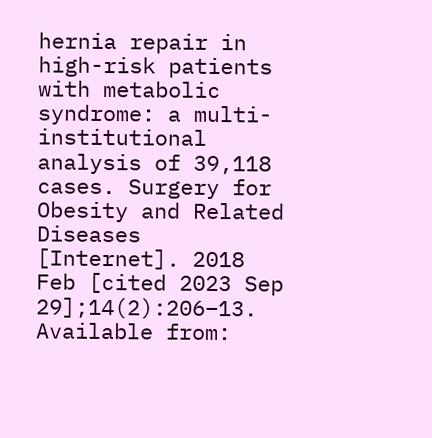hernia repair in high-risk patients with metabolic syndrome: a multi-institutional analysis of 39,118 cases. Surgery for Obesity and Related Diseases [Internet]. 2018 Feb [cited 2023 Sep 29];14(2):206–13. Available from: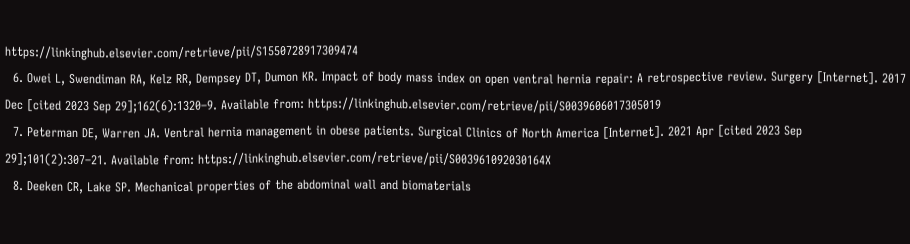https://linkinghub.elsevier.com/retrieve/pii/S1550728917309474
  6. Owei L, Swendiman RA, Kelz RR, Dempsey DT, Dumon KR. Impact of body mass index on open ventral hernia repair: A retrospective review. Surgery [Internet]. 2017 Dec [cited 2023 Sep 29];162(6):1320–9. Available from: https://linkinghub.elsevier.com/retrieve/pii/S0039606017305019
  7. Peterman DE, Warren JA. Ventral hernia management in obese patients. Surgical Clinics of North America [Internet]. 2021 Apr [cited 2023 Sep 29];101(2):307–21. Available from: https://linkinghub.elsevier.com/retrieve/pii/S003961092030164X
  8. Deeken CR, Lake SP. Mechanical properties of the abdominal wall and biomaterials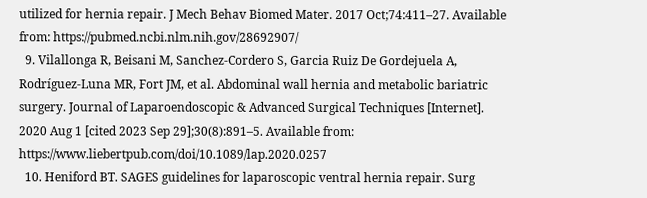utilized for hernia repair. J Mech Behav Biomed Mater. 2017 Oct;74:411–27. Available from: https://pubmed.ncbi.nlm.nih.gov/28692907/
  9. Vilallonga R, Beisani M, Sanchez-Cordero S, Garcia Ruiz De Gordejuela A, Rodríguez-Luna MR, Fort JM, et al. Abdominal wall hernia and metabolic bariatric surgery. Journal of Laparoendoscopic & Advanced Surgical Techniques [Internet]. 2020 Aug 1 [cited 2023 Sep 29];30(8):891–5. Available from: https://www.liebertpub.com/doi/10.1089/lap.2020.0257
  10. Heniford BT. SAGES guidelines for laparoscopic ventral hernia repair. Surg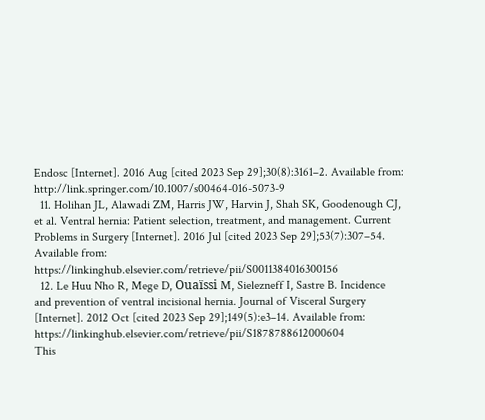Endosc [Internet]. 2016 Aug [cited 2023 Sep 29];30(8):3161–2. Available from: http://link.springer.com/10.1007/s00464-016-5073-9
  11. Holihan JL, Alawadi ZM, Harris JW, Harvin J, Shah SK, Goodenough CJ, et al. Ventral hernia: Patient selection, treatment, and management. Current Problems in Surgery [Internet]. 2016 Jul [cited 2023 Sep 29];53(7):307–54. Available from: https://linkinghub.elsevier.com/retrieve/pii/S0011384016300156
  12. Le Huu Nho R, Mege D, Ouaïssi M, Sielezneff I, Sastre B. Incidence and prevention of ventral incisional hernia. Journal of Visceral Surgery [Internet]. 2012 Oct [cited 2023 Sep 29];149(5):e3–14. Available from: https://linkinghub.elsevier.com/retrieve/pii/S1878788612000604
This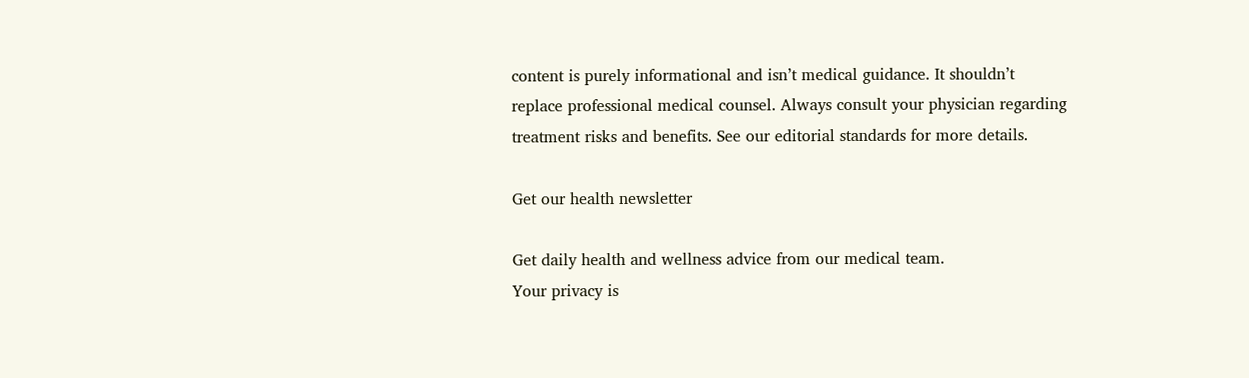content is purely informational and isn’t medical guidance. It shouldn’t replace professional medical counsel. Always consult your physician regarding treatment risks and benefits. See our editorial standards for more details.

Get our health newsletter

Get daily health and wellness advice from our medical team.
Your privacy is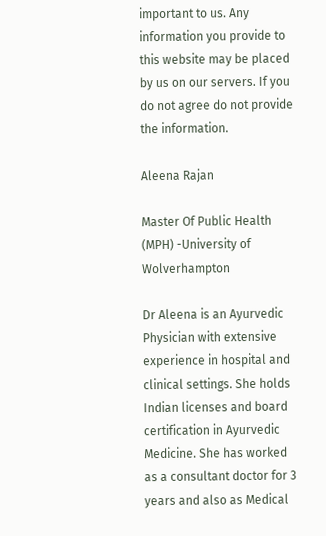important to us. Any information you provide to this website may be placed by us on our servers. If you do not agree do not provide the information.

Aleena Rajan

Master Of Public Health (MPH) -University of Wolverhampton

Dr Aleena is an Ayurvedic Physician with extensive experience in hospital and clinical settings. She holds Indian licenses and board certification in Ayurvedic Medicine. She has worked as a consultant doctor for 3 years and also as Medical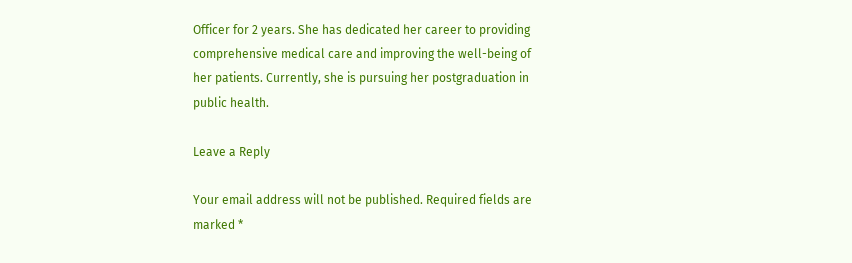Officer for 2 years. She has dedicated her career to providing comprehensive medical care and improving the well-being of her patients. Currently, she is pursuing her postgraduation in public health.

Leave a Reply

Your email address will not be published. Required fields are marked *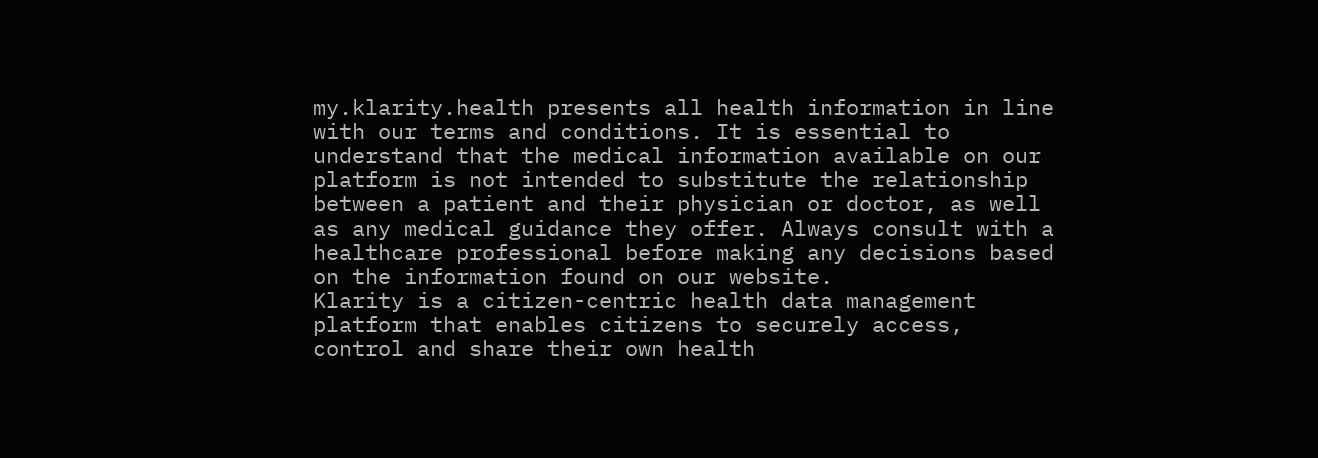my.klarity.health presents all health information in line with our terms and conditions. It is essential to understand that the medical information available on our platform is not intended to substitute the relationship between a patient and their physician or doctor, as well as any medical guidance they offer. Always consult with a healthcare professional before making any decisions based on the information found on our website.
Klarity is a citizen-centric health data management platform that enables citizens to securely access, control and share their own health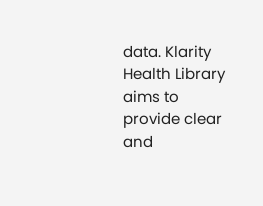data. Klarity Health Library aims to provide clear and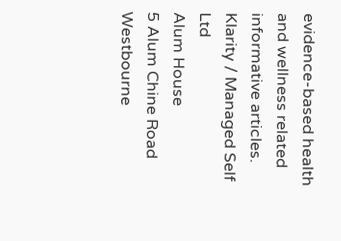evidence-based health and wellness related informative articles.
Klarity / Managed Self Ltd
Alum House
5 Alum Chine Road
Westbourne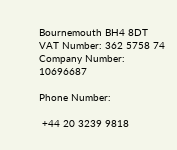Bournemouth BH4 8DT
VAT Number: 362 5758 74
Company Number: 10696687

Phone Number:

 +44 20 3239 9818